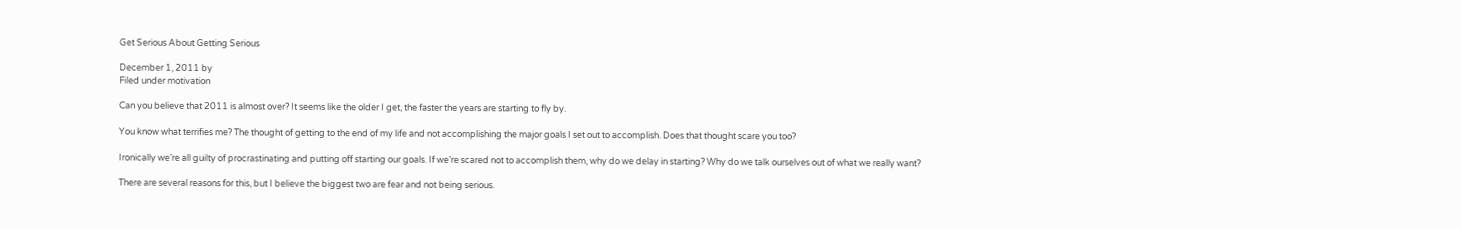Get Serious About Getting Serious

December 1, 2011 by
Filed under motivation

Can you believe that 2011 is almost over? It seems like the older I get, the faster the years are starting to fly by.

You know what terrifies me? The thought of getting to the end of my life and not accomplishing the major goals I set out to accomplish. Does that thought scare you too?

Ironically we’re all guilty of procrastinating and putting off starting our goals. If we’re scared not to accomplish them, why do we delay in starting? Why do we talk ourselves out of what we really want?

There are several reasons for this, but I believe the biggest two are fear and not being serious.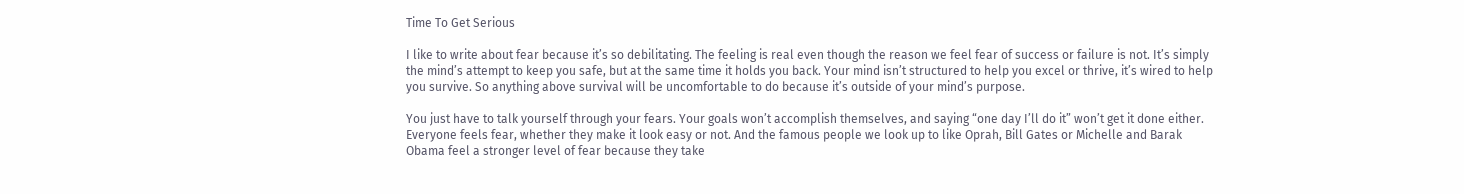Time To Get Serious

I like to write about fear because it’s so debilitating. The feeling is real even though the reason we feel fear of success or failure is not. It’s simply the mind’s attempt to keep you safe, but at the same time it holds you back. Your mind isn’t structured to help you excel or thrive, it’s wired to help you survive. So anything above survival will be uncomfortable to do because it’s outside of your mind’s purpose.

You just have to talk yourself through your fears. Your goals won’t accomplish themselves, and saying “one day I’ll do it” won’t get it done either. Everyone feels fear, whether they make it look easy or not. And the famous people we look up to like Oprah, Bill Gates or Michelle and Barak Obama feel a stronger level of fear because they take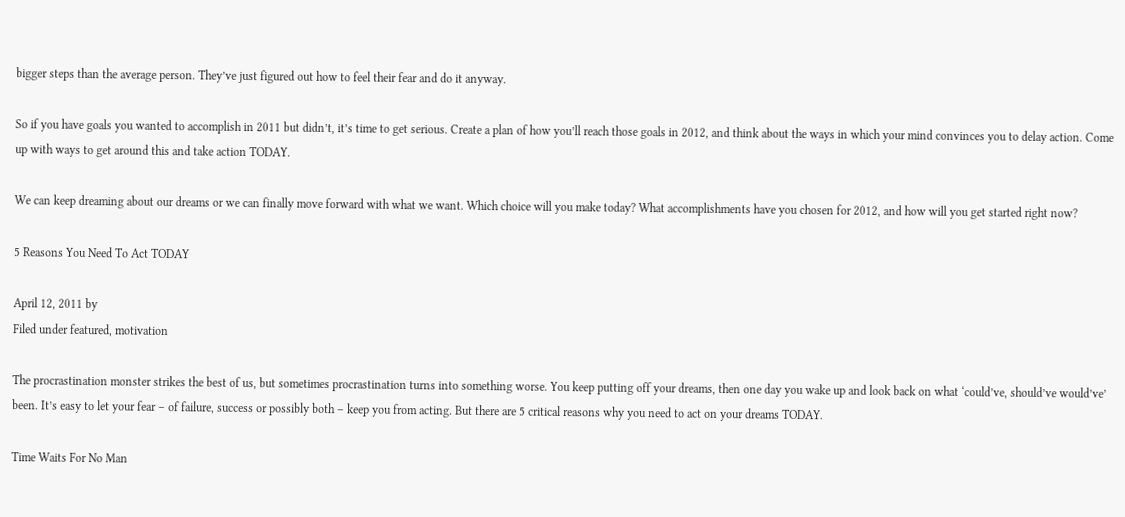bigger steps than the average person. They’ve just figured out how to feel their fear and do it anyway.

So if you have goals you wanted to accomplish in 2011 but didn’t, it’s time to get serious. Create a plan of how you’ll reach those goals in 2012, and think about the ways in which your mind convinces you to delay action. Come up with ways to get around this and take action TODAY.

We can keep dreaming about our dreams or we can finally move forward with what we want. Which choice will you make today? What accomplishments have you chosen for 2012, and how will you get started right now?

5 Reasons You Need To Act TODAY

April 12, 2011 by
Filed under featured, motivation

The procrastination monster strikes the best of us, but sometimes procrastination turns into something worse. You keep putting off your dreams, then one day you wake up and look back on what ‘could’ve, should’ve would’ve’ been. It’s easy to let your fear – of failure, success or possibly both – keep you from acting. But there are 5 critical reasons why you need to act on your dreams TODAY.

Time Waits For No Man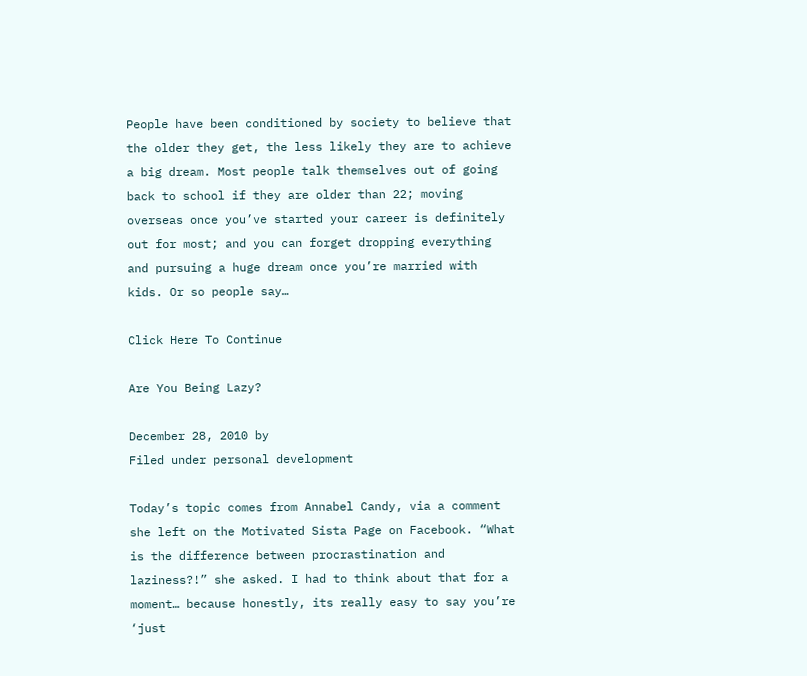People have been conditioned by society to believe that the older they get, the less likely they are to achieve a big dream. Most people talk themselves out of going back to school if they are older than 22; moving overseas once you’ve started your career is definitely out for most; and you can forget dropping everything and pursuing a huge dream once you’re married with kids. Or so people say…

Click Here To Continue

Are You Being Lazy?

December 28, 2010 by
Filed under personal development

Today’s topic comes from Annabel Candy, via a comment she left on the Motivated Sista Page on Facebook. “What is the difference between procrastination and laziness?!” she asked. I had to think about that for a moment… because honestly, its really easy to say you’re ‘just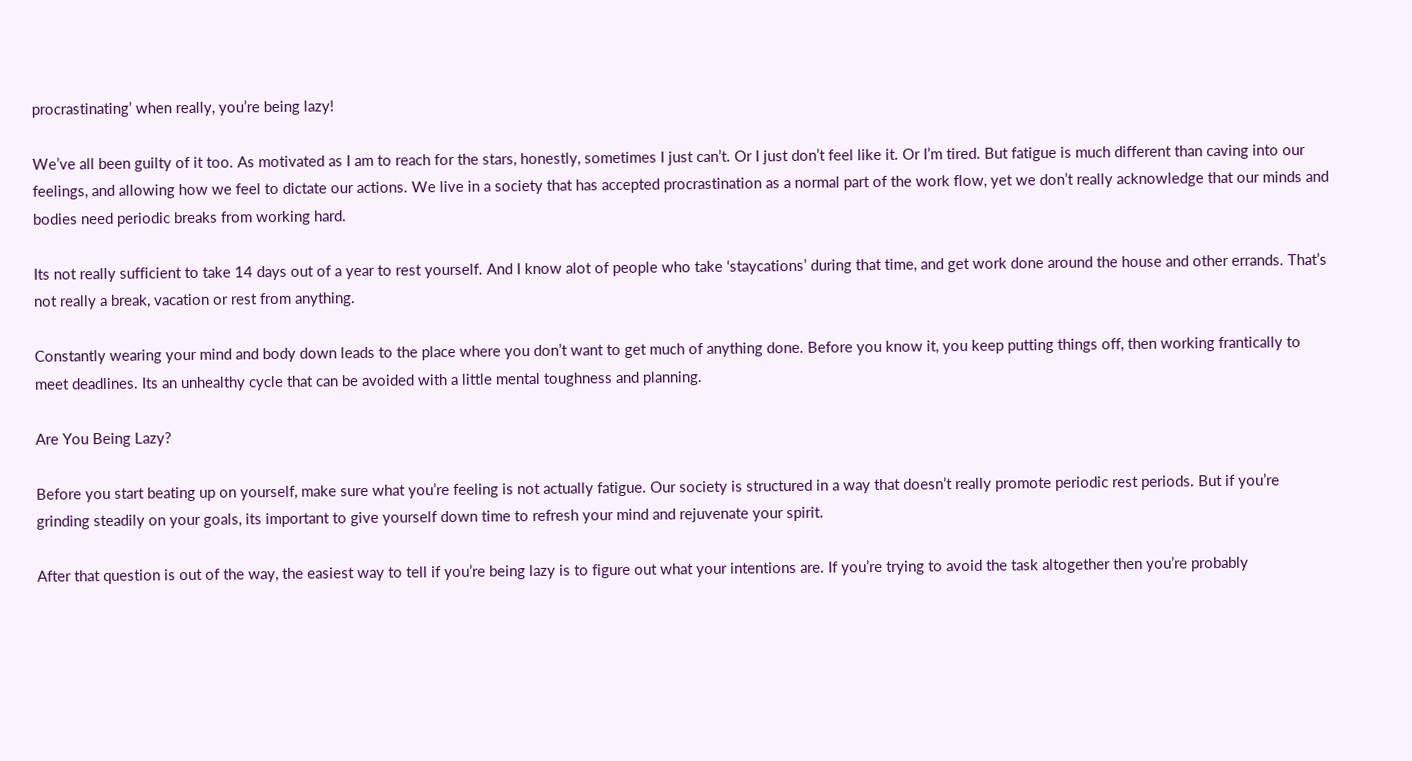procrastinating’ when really, you’re being lazy!

We’ve all been guilty of it too. As motivated as I am to reach for the stars, honestly, sometimes I just can’t. Or I just don’t feel like it. Or I’m tired. But fatigue is much different than caving into our feelings, and allowing how we feel to dictate our actions. We live in a society that has accepted procrastination as a normal part of the work flow, yet we don’t really acknowledge that our minds and bodies need periodic breaks from working hard.

Its not really sufficient to take 14 days out of a year to rest yourself. And I know alot of people who take ‘staycations’ during that time, and get work done around the house and other errands. That’s not really a break, vacation or rest from anything.

Constantly wearing your mind and body down leads to the place where you don’t want to get much of anything done. Before you know it, you keep putting things off, then working frantically to meet deadlines. Its an unhealthy cycle that can be avoided with a little mental toughness and planning.

Are You Being Lazy?

Before you start beating up on yourself, make sure what you’re feeling is not actually fatigue. Our society is structured in a way that doesn’t really promote periodic rest periods. But if you’re grinding steadily on your goals, its important to give yourself down time to refresh your mind and rejuvenate your spirit.

After that question is out of the way, the easiest way to tell if you’re being lazy is to figure out what your intentions are. If you’re trying to avoid the task altogether then you’re probably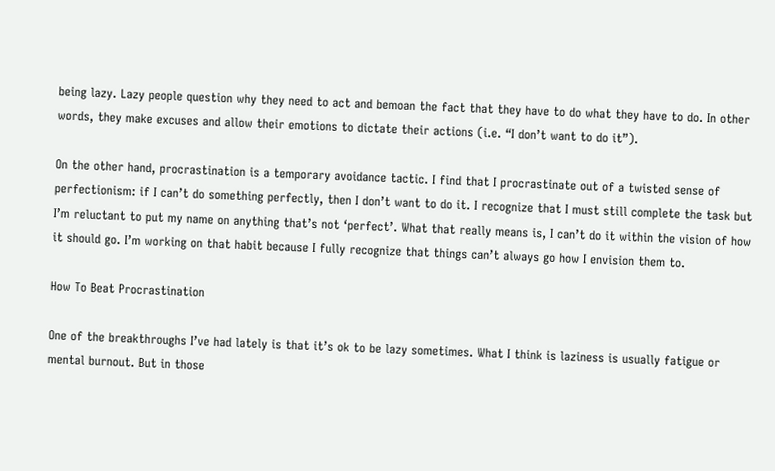being lazy. Lazy people question why they need to act and bemoan the fact that they have to do what they have to do. In other words, they make excuses and allow their emotions to dictate their actions (i.e. “I don’t want to do it”).

On the other hand, procrastination is a temporary avoidance tactic. I find that I procrastinate out of a twisted sense of perfectionism: if I can’t do something perfectly, then I don’t want to do it. I recognize that I must still complete the task but I’m reluctant to put my name on anything that’s not ‘perfect’. What that really means is, I can’t do it within the vision of how it should go. I’m working on that habit because I fully recognize that things can’t always go how I envision them to.

How To Beat Procrastination

One of the breakthroughs I’ve had lately is that it’s ok to be lazy sometimes. What I think is laziness is usually fatigue or mental burnout. But in those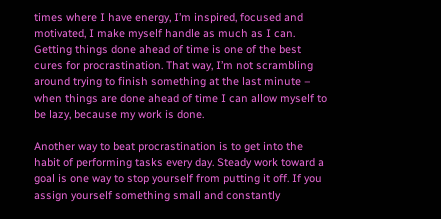times where I have energy, I’m inspired, focused and motivated, I make myself handle as much as I can. Getting things done ahead of time is one of the best cures for procrastination. That way, I’m not scrambling around trying to finish something at the last minute – when things are done ahead of time I can allow myself to be lazy, because my work is done.

Another way to beat procrastination is to get into the habit of performing tasks every day. Steady work toward a goal is one way to stop yourself from putting it off. If you assign yourself something small and constantly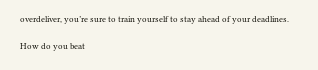overdeliver, you’re sure to train yourself to stay ahead of your deadlines.

How do you beat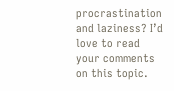procrastination and laziness? I’d love to read your comments on this topic.